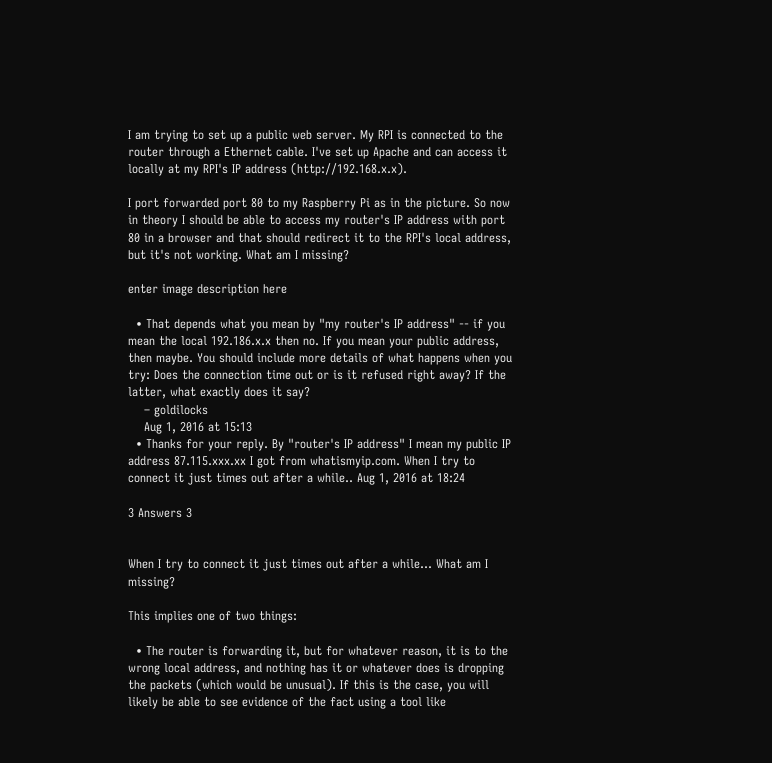I am trying to set up a public web server. My RPI is connected to the router through a Ethernet cable. I've set up Apache and can access it locally at my RPI's IP address (http://192.168.x.x).

I port forwarded port 80 to my Raspberry Pi as in the picture. So now in theory I should be able to access my router's IP address with port 80 in a browser and that should redirect it to the RPI's local address, but it's not working. What am I missing?

enter image description here

  • That depends what you mean by "my router's IP address" -- if you mean the local 192.186.x.x then no. If you mean your public address, then maybe. You should include more details of what happens when you try: Does the connection time out or is it refused right away? If the latter, what exactly does it say?
    – goldilocks
    Aug 1, 2016 at 15:13
  • Thanks for your reply. By "router's IP address" I mean my public IP address 87.115.xxx.xx I got from whatismyip.com. When I try to connect it just times out after a while.. Aug 1, 2016 at 18:24

3 Answers 3


When I try to connect it just times out after a while... What am I missing?

This implies one of two things:

  • The router is forwarding it, but for whatever reason, it is to the wrong local address, and nothing has it or whatever does is dropping the packets (which would be unusual). If this is the case, you will likely be able to see evidence of the fact using a tool like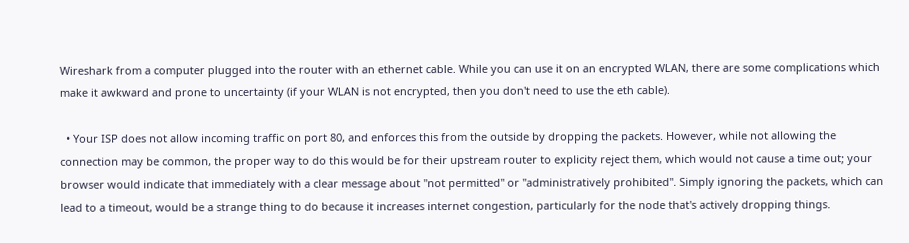Wireshark from a computer plugged into the router with an ethernet cable. While you can use it on an encrypted WLAN, there are some complications which make it awkward and prone to uncertainty (if your WLAN is not encrypted, then you don't need to use the eth cable).

  • Your ISP does not allow incoming traffic on port 80, and enforces this from the outside by dropping the packets. However, while not allowing the connection may be common, the proper way to do this would be for their upstream router to explicity reject them, which would not cause a time out; your browser would indicate that immediately with a clear message about "not permitted" or "administratively prohibited". Simply ignoring the packets, which can lead to a timeout, would be a strange thing to do because it increases internet congestion, particularly for the node that's actively dropping things.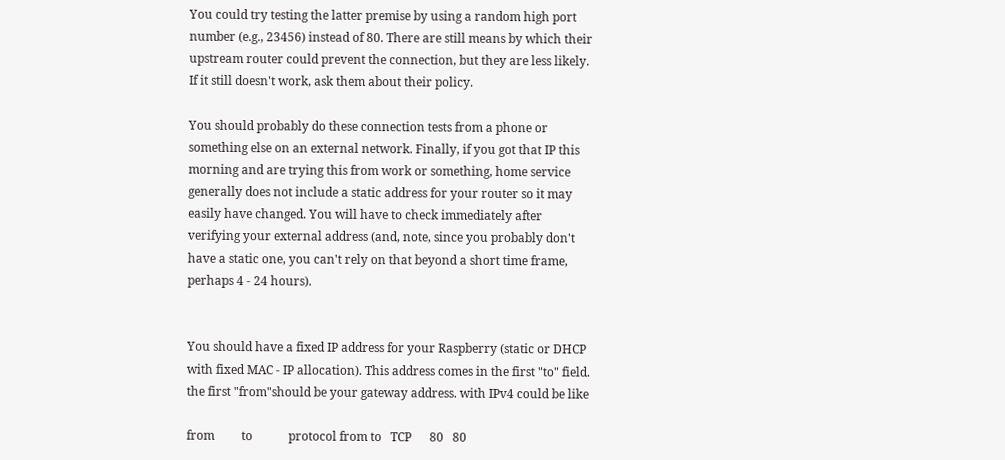You could try testing the latter premise by using a random high port number (e.g., 23456) instead of 80. There are still means by which their upstream router could prevent the connection, but they are less likely. If it still doesn't work, ask them about their policy.

You should probably do these connection tests from a phone or something else on an external network. Finally, if you got that IP this morning and are trying this from work or something, home service generally does not include a static address for your router so it may easily have changed. You will have to check immediately after verifying your external address (and, note, since you probably don't have a static one, you can't rely on that beyond a short time frame, perhaps 4 - 24 hours).


You should have a fixed IP address for your Raspberry (static or DHCP with fixed MAC - IP allocation). This address comes in the first "to" field. the first "from"should be your gateway address. with IPv4 could be like

from         to            protocol from to   TCP      80   80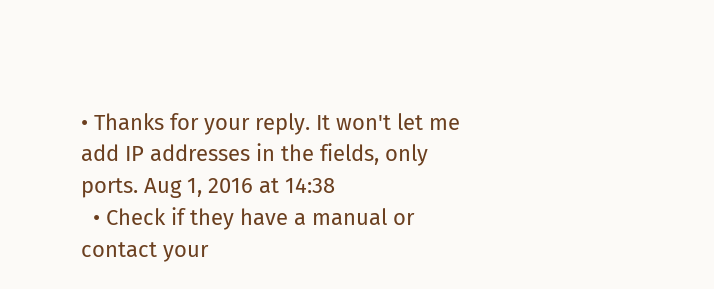• Thanks for your reply. It won't let me add IP addresses in the fields, only ports. Aug 1, 2016 at 14:38
  • Check if they have a manual or contact your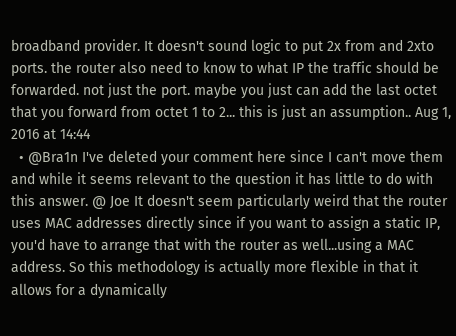broadband provider. It doesn't sound logic to put 2x from and 2xto ports. the router also need to know to what IP the traffic should be forwarded. not just the port. maybe you just can add the last octet that you forward from octet 1 to 2... this is just an assumption.. Aug 1, 2016 at 14:44
  • @Bra1n I've deleted your comment here since I can't move them and while it seems relevant to the question it has little to do with this answer. @ Joe It doesn't seem particularly weird that the router uses MAC addresses directly since if you want to assign a static IP, you'd have to arrange that with the router as well...using a MAC address. So this methodology is actually more flexible in that it allows for a dynamically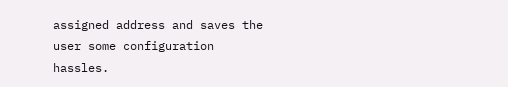assigned address and saves the user some configuration hassles.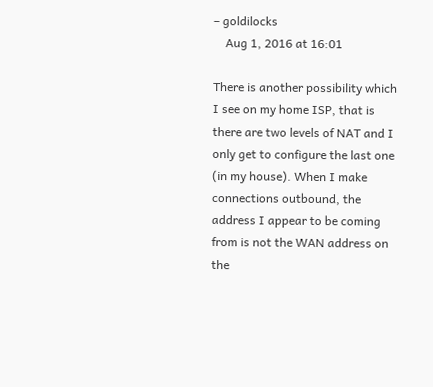– goldilocks
    Aug 1, 2016 at 16:01

There is another possibility which I see on my home ISP, that is there are two levels of NAT and I only get to configure the last one (in my house). When I make connections outbound, the address I appear to be coming from is not the WAN address on the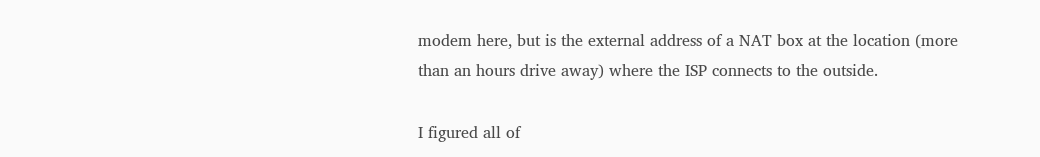modem here, but is the external address of a NAT box at the location (more than an hours drive away) where the ISP connects to the outside.

I figured all of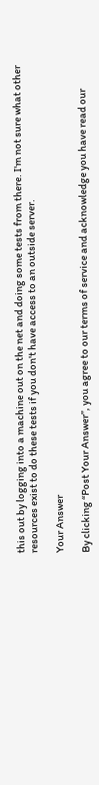this out by logging into a machine out on the net and doing some tests from there. I'm not sure what other resources exist to do these tests if you don't have access to an outside server.

Your Answer

By clicking “Post Your Answer”, you agree to our terms of service and acknowledge you have read our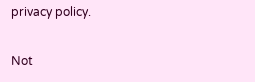privacy policy.

Not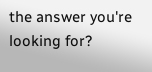the answer you're looking for?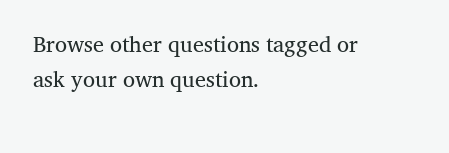Browse other questions tagged or ask your own question.